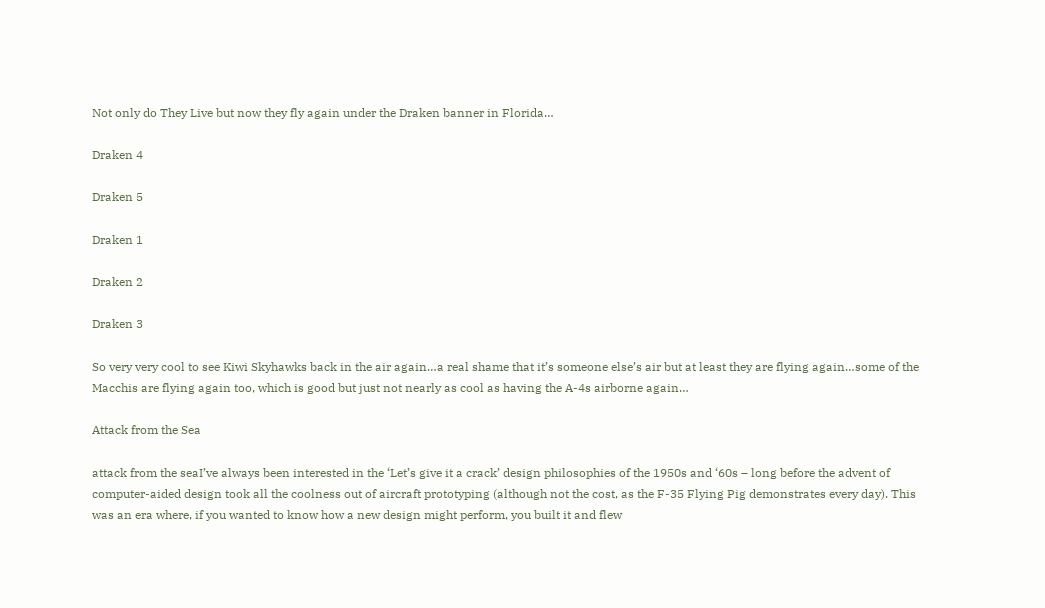Not only do They Live but now they fly again under the Draken banner in Florida…

Draken 4

Draken 5

Draken 1

Draken 2

Draken 3

So very very cool to see Kiwi Skyhawks back in the air again…a real shame that it’s someone else’s air but at least they are flying again…some of the Macchis are flying again too, which is good but just not nearly as cool as having the A-4s airborne again…

Attack from the Sea

attack from the seaI’ve always been interested in the ‘Let’s give it a crack’ design philosophies of the 1950s and ‘60s – long before the advent of computer-aided design took all the coolness out of aircraft prototyping (although not the cost, as the F-35 Flying Pig demonstrates every day). This was an era where, if you wanted to know how a new design might perform, you built it and flew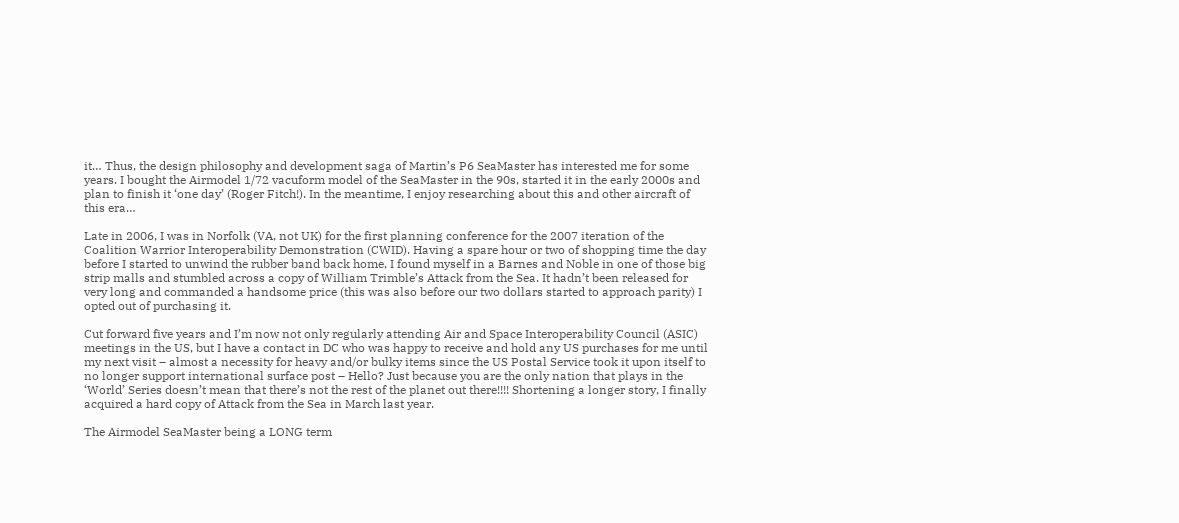it… Thus, the design philosophy and development saga of Martin’s P6 SeaMaster has interested me for some years. I bought the Airmodel 1/72 vacuform model of the SeaMaster in the 90s, started it in the early 2000s and plan to finish it ‘one day’ (Roger Fitch!). In the meantime, I enjoy researching about this and other aircraft of this era…

Late in 2006, I was in Norfolk (VA, not UK) for the first planning conference for the 2007 iteration of the Coalition Warrior Interoperability Demonstration (CWID). Having a spare hour or two of shopping time the day before I started to unwind the rubber band back home, I found myself in a Barnes and Noble in one of those big strip malls and stumbled across a copy of William Trimble’s Attack from the Sea. It hadn’t been released for very long and commanded a handsome price (this was also before our two dollars started to approach parity) I opted out of purchasing it.

Cut forward five years and I’m now not only regularly attending Air and Space Interoperability Council (ASIC) meetings in the US, but I have a contact in DC who was happy to receive and hold any US purchases for me until my next visit – almost a necessity for heavy and/or bulky items since the US Postal Service took it upon itself to no longer support international surface post – Hello? Just because you are the only nation that plays in the ‘World’ Series doesn’t mean that there’s not the rest of the planet out there!!!! Shortening a longer story, I finally acquired a hard copy of Attack from the Sea in March last year.

The Airmodel SeaMaster being a LONG term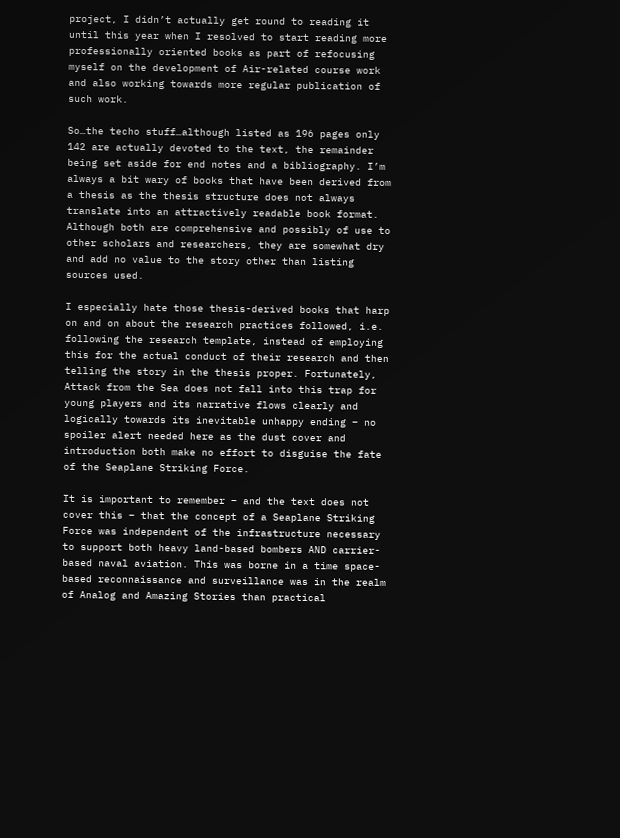project, I didn’t actually get round to reading it until this year when I resolved to start reading more professionally oriented books as part of refocusing myself on the development of Air-related course work and also working towards more regular publication of such work.

So…the techo stuff…although listed as 196 pages only 142 are actually devoted to the text, the remainder being set aside for end notes and a bibliography. I’m always a bit wary of books that have been derived from a thesis as the thesis structure does not always translate into an attractively readable book format. Although both are comprehensive and possibly of use to other scholars and researchers, they are somewhat dry and add no value to the story other than listing sources used.

I especially hate those thesis-derived books that harp on and on about the research practices followed, i.e. following the research template, instead of employing this for the actual conduct of their research and then telling the story in the thesis proper. Fortunately, Attack from the Sea does not fall into this trap for young players and its narrative flows clearly and logically towards its inevitable unhappy ending – no spoiler alert needed here as the dust cover and introduction both make no effort to disguise the fate of the Seaplane Striking Force.

It is important to remember – and the text does not cover this – that the concept of a Seaplane Striking Force was independent of the infrastructure necessary to support both heavy land-based bombers AND carrier-based naval aviation. This was borne in a time space-based reconnaissance and surveillance was in the realm of Analog and Amazing Stories than practical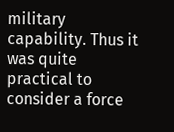military capability. Thus it was quite practical to consider a force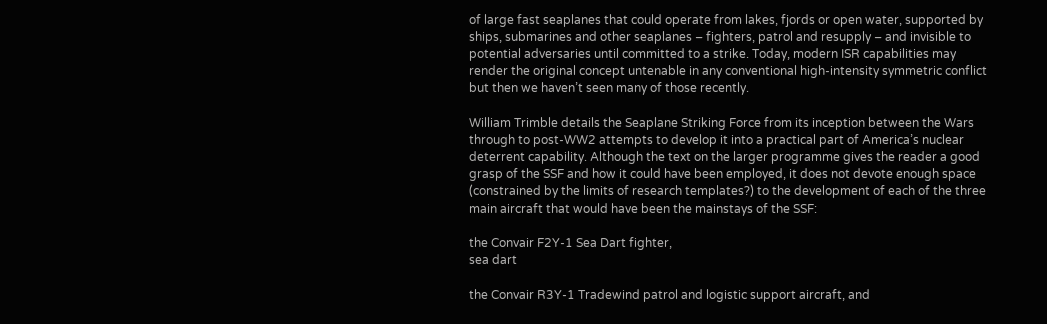of large fast seaplanes that could operate from lakes, fjords or open water, supported by ships, submarines and other seaplanes – fighters, patrol and resupply – and invisible to potential adversaries until committed to a strike. Today, modern ISR capabilities may render the original concept untenable in any conventional high-intensity symmetric conflict but then we haven’t seen many of those recently.

William Trimble details the Seaplane Striking Force from its inception between the Wars through to post-WW2 attempts to develop it into a practical part of America’s nuclear deterrent capability. Although the text on the larger programme gives the reader a good grasp of the SSF and how it could have been employed, it does not devote enough space (constrained by the limits of research templates?) to the development of each of the three main aircraft that would have been the mainstays of the SSF:

the Convair F2Y-1 Sea Dart fighter,
sea dart

the Convair R3Y-1 Tradewind patrol and logistic support aircraft, and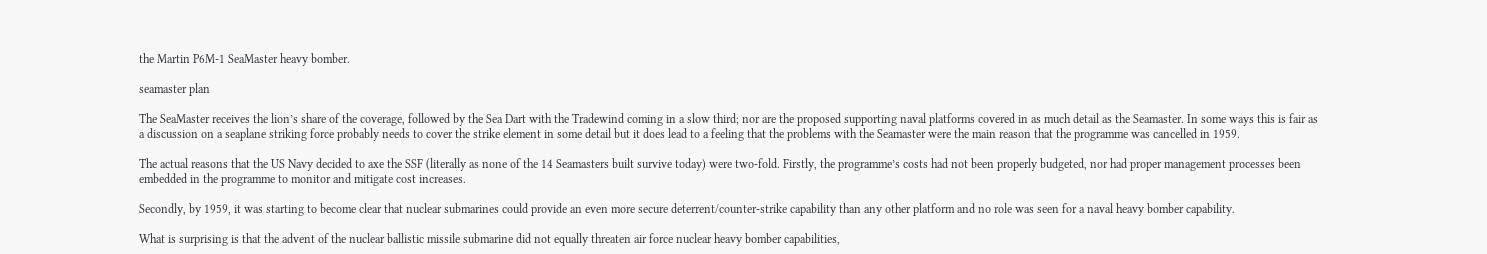the Martin P6M-1 SeaMaster heavy bomber.

seamaster plan

The SeaMaster receives the lion’s share of the coverage, followed by the Sea Dart with the Tradewind coming in a slow third; nor are the proposed supporting naval platforms covered in as much detail as the Seamaster. In some ways this is fair as a discussion on a seaplane striking force probably needs to cover the strike element in some detail but it does lead to a feeling that the problems with the Seamaster were the main reason that the programme was cancelled in 1959.

The actual reasons that the US Navy decided to axe the SSF (literally as none of the 14 Seamasters built survive today) were two-fold. Firstly, the programme’s costs had not been properly budgeted, nor had proper management processes been embedded in the programme to monitor and mitigate cost increases.

Secondly, by 1959, it was starting to become clear that nuclear submarines could provide an even more secure deterrent/counter-strike capability than any other platform and no role was seen for a naval heavy bomber capability.

What is surprising is that the advent of the nuclear ballistic missile submarine did not equally threaten air force nuclear heavy bomber capabilities,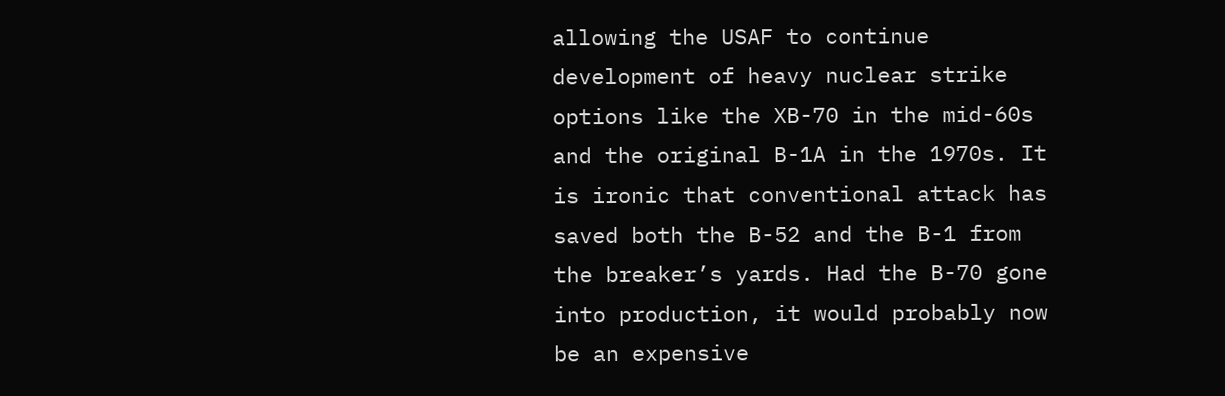allowing the USAF to continue development of heavy nuclear strike options like the XB-70 in the mid-60s and the original B-1A in the 1970s. It is ironic that conventional attack has saved both the B-52 and the B-1 from the breaker’s yards. Had the B-70 gone into production, it would probably now be an expensive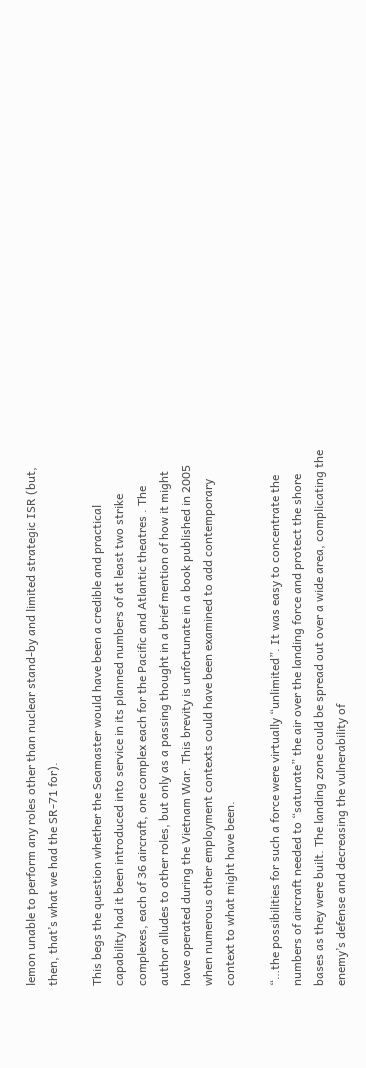lemon unable to perform any roles other than nuclear stand-by and limited strategic ISR (but, then, that’s what we had the SR-71 for).

This begs the question whether the Seamaster would have been a credible and practical capability had it been introduced into service in its planned numbers of at least two strike complexes, each of 36 aircraft, one complex each for the Pacific and Atlantic theatres . The author alludes to other roles, but only as a passing thought in a brief mention of how it might have operated during the Vietnam War. This brevity is unfortunate in a book published in 2005 when numerous other employment contexts could have been examined to add contemporary context to what might have been.

“…the possibilities for such a force were virtually “unlimited”. It was easy to concentrate the numbers of aircraft needed to “saturate” the air over the landing force and protect the shore bases as they were built. The landing zone could be spread out over a wide area, complicating the enemy’s defense and decreasing the vulnerability of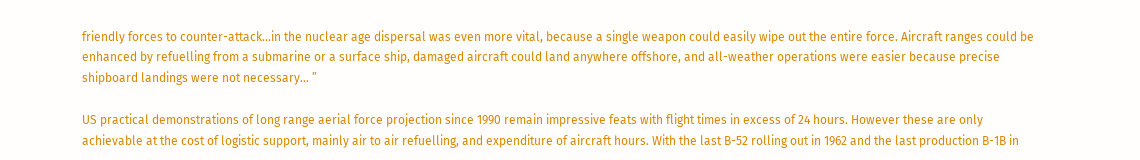friendly forces to counter-attack…in the nuclear age dispersal was even more vital, because a single weapon could easily wipe out the entire force. Aircraft ranges could be enhanced by refuelling from a submarine or a surface ship, damaged aircraft could land anywhere offshore, and all-weather operations were easier because precise shipboard landings were not necessary… ”

US practical demonstrations of long range aerial force projection since 1990 remain impressive feats with flight times in excess of 24 hours. However these are only achievable at the cost of logistic support, mainly air to air refuelling, and expenditure of aircraft hours. With the last B-52 rolling out in 1962 and the last production B-1B in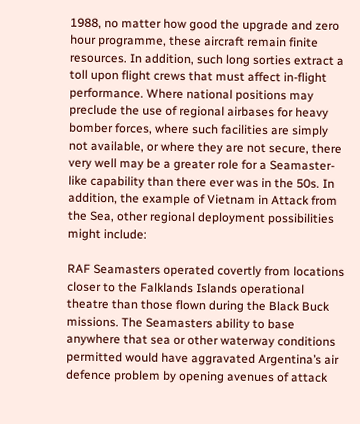1988, no matter how good the upgrade and zero hour programme, these aircraft remain finite resources. In addition, such long sorties extract a toll upon flight crews that must affect in-flight performance. Where national positions may preclude the use of regional airbases for heavy bomber forces, where such facilities are simply not available, or where they are not secure, there very well may be a greater role for a Seamaster-like capability than there ever was in the 50s. In addition, the example of Vietnam in Attack from the Sea, other regional deployment possibilities might include:

RAF Seamasters operated covertly from locations closer to the Falklands Islands operational theatre than those flown during the Black Buck missions. The Seamasters ability to base anywhere that sea or other waterway conditions permitted would have aggravated Argentina’s air defence problem by opening avenues of attack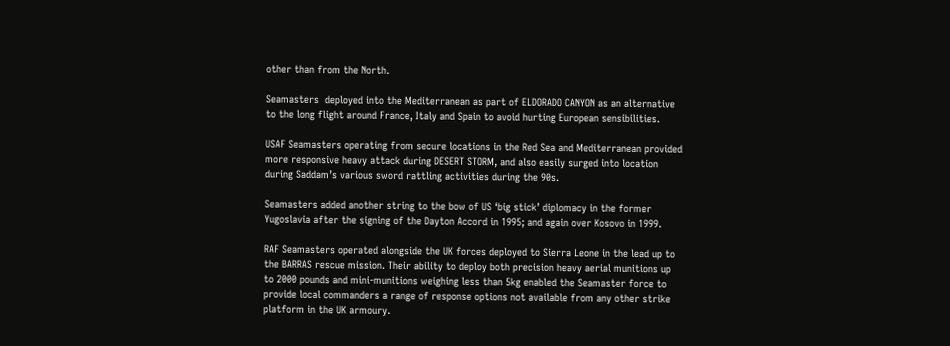other than from the North.

Seamasters  deployed into the Mediterranean as part of ELDORADO CANYON as an alternative to the long flight around France, Italy and Spain to avoid hurting European sensibilities.

USAF Seamasters operating from secure locations in the Red Sea and Mediterranean provided more responsive heavy attack during DESERT STORM, and also easily surged into location during Saddam’s various sword rattling activities during the 90s.

Seamasters added another string to the bow of US ‘big stick’ diplomacy in the former Yugoslavia after the signing of the Dayton Accord in 1995; and again over Kosovo in 1999.

RAF Seamasters operated alongside the UK forces deployed to Sierra Leone in the lead up to the BARRAS rescue mission. Their ability to deploy both precision heavy aerial munitions up to 2000 pounds and mini-munitions weighing less than 5kg enabled the Seamaster force to provide local commanders a range of response options not available from any other strike platform in the UK armoury.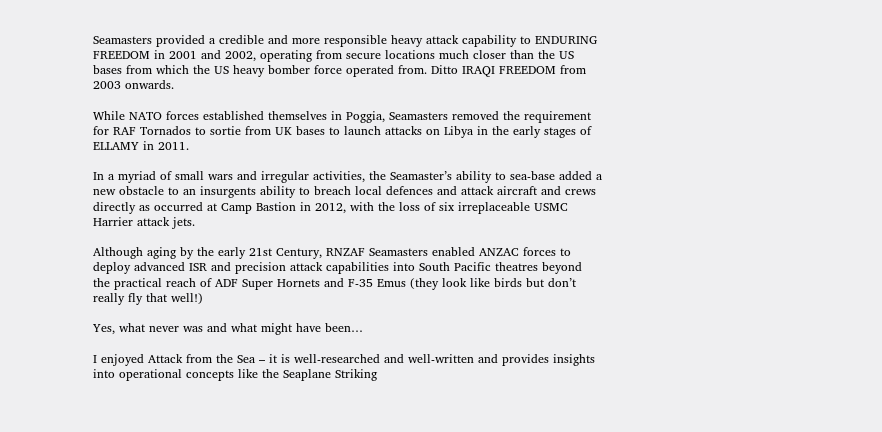Seamasters provided a credible and more responsible heavy attack capability to ENDURING FREEDOM in 2001 and 2002, operating from secure locations much closer than the US bases from which the US heavy bomber force operated from. Ditto IRAQI FREEDOM from 2003 onwards.

While NATO forces established themselves in Poggia, Seamasters removed the requirement for RAF Tornados to sortie from UK bases to launch attacks on Libya in the early stages of ELLAMY in 2011.

In a myriad of small wars and irregular activities, the Seamaster’s ability to sea-base added a new obstacle to an insurgents ability to breach local defences and attack aircraft and crews directly as occurred at Camp Bastion in 2012, with the loss of six irreplaceable USMC Harrier attack jets.

Although aging by the early 21st Century, RNZAF Seamasters enabled ANZAC forces to deploy advanced ISR and precision attack capabilities into South Pacific theatres beyond the practical reach of ADF Super Hornets and F-35 Emus (they look like birds but don’t really fly that well!)

Yes, what never was and what might have been…

I enjoyed Attack from the Sea – it is well-researched and well-written and provides insights into operational concepts like the Seaplane Striking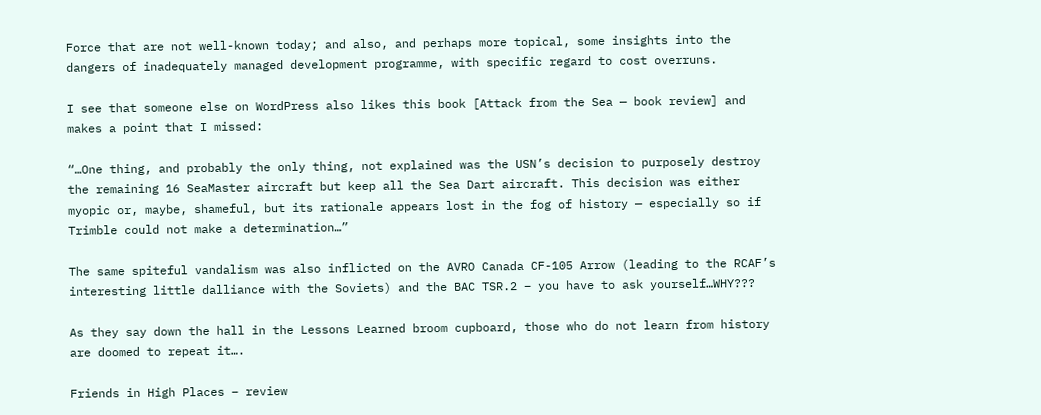Force that are not well-known today; and also, and perhaps more topical, some insights into the dangers of inadequately managed development programme, with specific regard to cost overruns.

I see that someone else on WordPress also likes this book [Attack from the Sea — book review] and makes a point that I missed:

“…One thing, and probably the only thing, not explained was the USN’s decision to purposely destroy the remaining 16 SeaMaster aircraft but keep all the Sea Dart aircraft. This decision was either myopic or, maybe, shameful, but its rationale appears lost in the fog of history — especially so if Trimble could not make a determination…”

The same spiteful vandalism was also inflicted on the AVRO Canada CF-105 Arrow (leading to the RCAF’s interesting little dalliance with the Soviets) and the BAC TSR.2 – you have to ask yourself…WHY???

As they say down the hall in the Lessons Learned broom cupboard, those who do not learn from history are doomed to repeat it….

Friends in High Places – review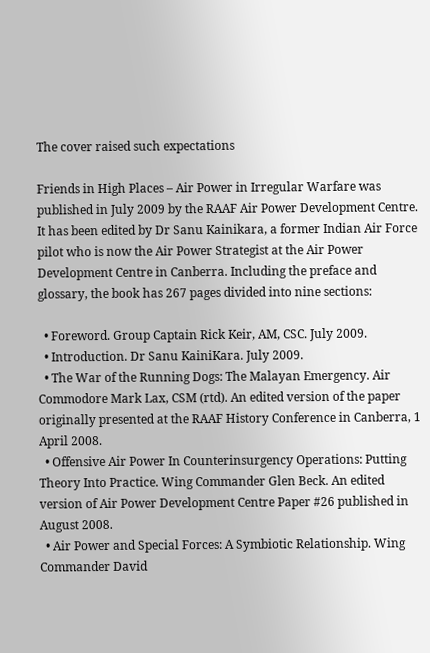The cover raised such expectations

Friends in High Places – Air Power in Irregular Warfare was published in July 2009 by the RAAF Air Power Development Centre. It has been edited by Dr Sanu Kainikara, a former Indian Air Force pilot who is now the Air Power Strategist at the Air Power Development Centre in Canberra. Including the preface and glossary, the book has 267 pages divided into nine sections:

  • Foreword. Group Captain Rick Keir, AM, CSC. July 2009.
  • Introduction. Dr Sanu KainiKara. July 2009.
  • The War of the Running Dogs: The Malayan Emergency. Air Commodore Mark Lax, CSM (rtd). An edited version of the paper originally presented at the RAAF History Conference in Canberra, 1 April 2008.
  • Offensive Air Power In Counterinsurgency Operations: Putting Theory Into Practice. Wing Commander Glen Beck. An edited version of Air Power Development Centre Paper #26 published in August 2008.
  • Air Power and Special Forces: A Symbiotic Relationship. Wing Commander David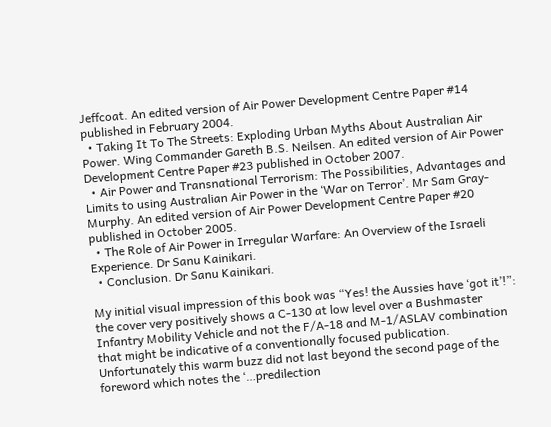Jeffcoat. An edited version of Air Power Development Centre Paper #14 published in February 2004.
  • Taking It To The Streets: Exploding Urban Myths About Australian Air Power. Wing Commander Gareth B.S. Neilsen. An edited version of Air Power Development Centre Paper #23 published in October 2007.
  • Air Power and Transnational Terrorism: The Possibilities, Advantages and Limits to using Australian Air Power in the ‘War on Terror’. Mr Sam Gray-Murphy. An edited version of Air Power Development Centre Paper #20 published in October 2005.
  • The Role of Air Power in Irregular Warfare: An Overview of the Israeli Experience. Dr Sanu Kainikari.
  • Conclusion. Dr Sanu Kainikari.

My initial visual impression of this book was “Yes! the Aussies have ‘got it’!”: the cover very positively shows a C-130 at low level over a Bushmaster Infantry Mobility Vehicle and not the F/A-18 and M-1/ASLAV combination that might be indicative of a conventionally focused publication. Unfortunately this warm buzz did not last beyond the second page of the foreword which notes the ‘…predilection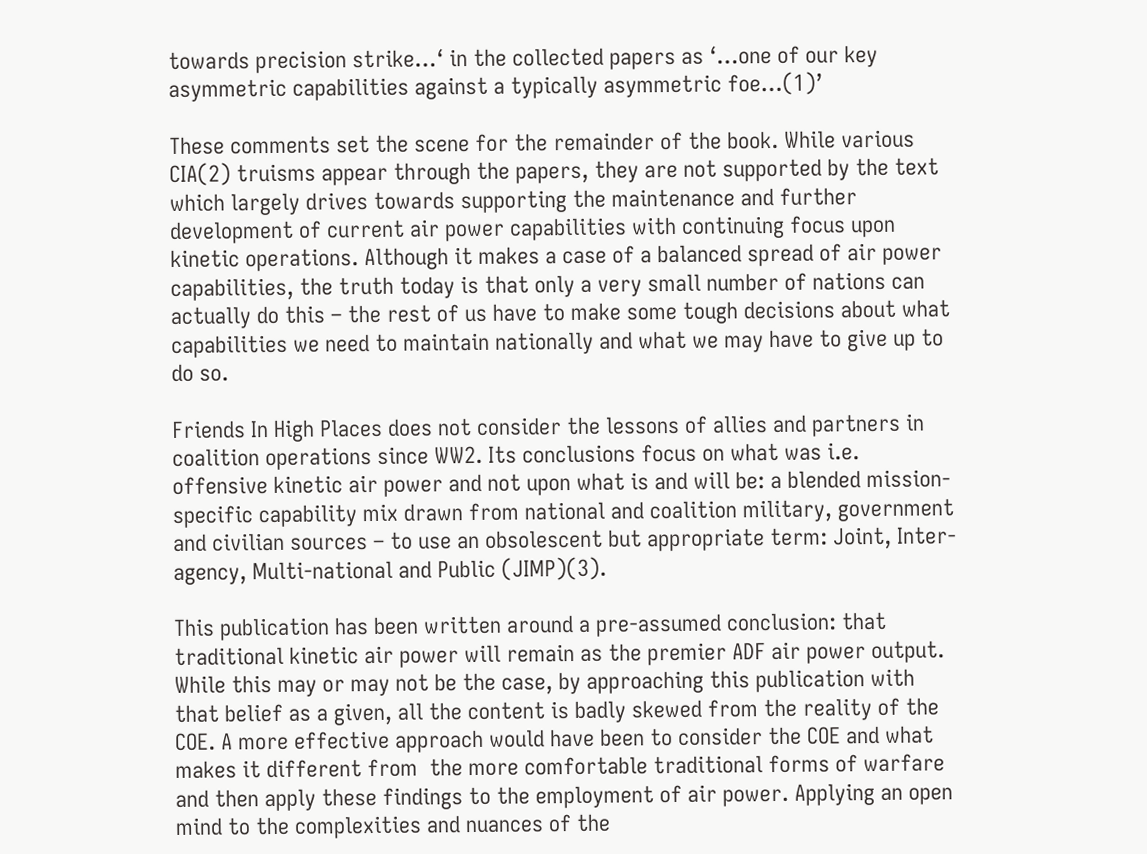towards precision strike…‘ in the collected papers as ‘…one of our key asymmetric capabilities against a typically asymmetric foe…(1)’

These comments set the scene for the remainder of the book. While various CIA(2) truisms appear through the papers, they are not supported by the text which largely drives towards supporting the maintenance and further development of current air power capabilities with continuing focus upon kinetic operations. Although it makes a case of a balanced spread of air power capabilities, the truth today is that only a very small number of nations can actually do this – the rest of us have to make some tough decisions about what capabilities we need to maintain nationally and what we may have to give up to do so.

Friends In High Places does not consider the lessons of allies and partners in coalition operations since WW2. Its conclusions focus on what was i.e. offensive kinetic air power and not upon what is and will be: a blended mission-specific capability mix drawn from national and coalition military, government and civilian sources – to use an obsolescent but appropriate term: Joint, Inter-agency, Multi-national and Public (JIMP)(3).

This publication has been written around a pre-assumed conclusion: that traditional kinetic air power will remain as the premier ADF air power output. While this may or may not be the case, by approaching this publication with that belief as a given, all the content is badly skewed from the reality of the COE. A more effective approach would have been to consider the COE and what makes it different from  the more comfortable traditional forms of warfare and then apply these findings to the employment of air power. Applying an open mind to the complexities and nuances of the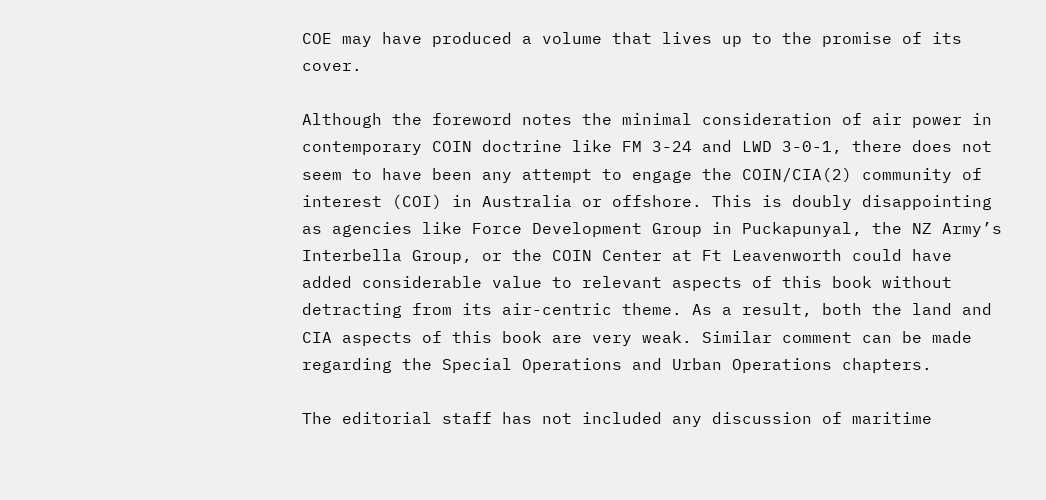COE may have produced a volume that lives up to the promise of its cover.

Although the foreword notes the minimal consideration of air power in contemporary COIN doctrine like FM 3-24 and LWD 3-0-1, there does not seem to have been any attempt to engage the COIN/CIA(2) community of interest (COI) in Australia or offshore. This is doubly disappointing as agencies like Force Development Group in Puckapunyal, the NZ Army’s Interbella Group, or the COIN Center at Ft Leavenworth could have added considerable value to relevant aspects of this book without detracting from its air-centric theme. As a result, both the land and CIA aspects of this book are very weak. Similar comment can be made regarding the Special Operations and Urban Operations chapters.

The editorial staff has not included any discussion of maritime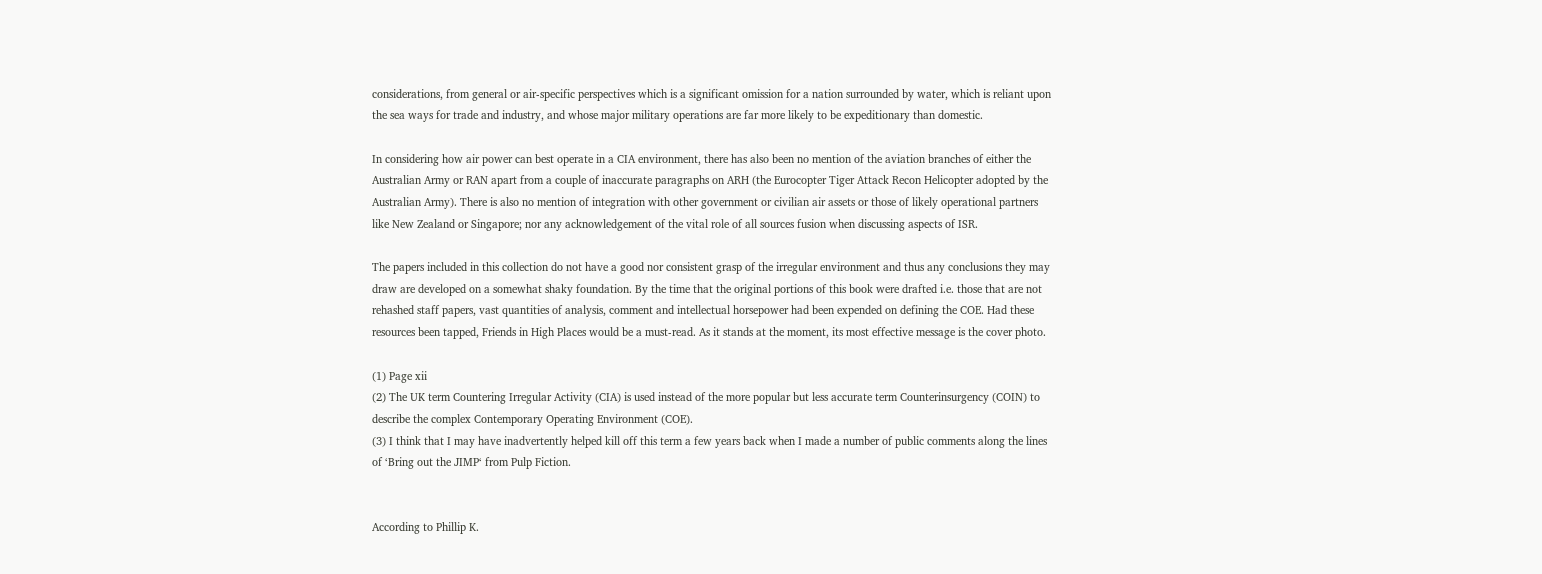considerations, from general or air-specific perspectives which is a significant omission for a nation surrounded by water, which is reliant upon the sea ways for trade and industry, and whose major military operations are far more likely to be expeditionary than domestic.

In considering how air power can best operate in a CIA environment, there has also been no mention of the aviation branches of either the Australian Army or RAN apart from a couple of inaccurate paragraphs on ARH (the Eurocopter Tiger Attack Recon Helicopter adopted by the Australian Army). There is also no mention of integration with other government or civilian air assets or those of likely operational partners like New Zealand or Singapore; nor any acknowledgement of the vital role of all sources fusion when discussing aspects of ISR.

The papers included in this collection do not have a good nor consistent grasp of the irregular environment and thus any conclusions they may draw are developed on a somewhat shaky foundation. By the time that the original portions of this book were drafted i.e. those that are not rehashed staff papers, vast quantities of analysis, comment and intellectual horsepower had been expended on defining the COE. Had these resources been tapped, Friends in High Places would be a must-read. As it stands at the moment, its most effective message is the cover photo.

(1) Page xii
(2) The UK term Countering Irregular Activity (CIA) is used instead of the more popular but less accurate term Counterinsurgency (COIN) to describe the complex Contemporary Operating Environment (COE).
(3) I think that I may have inadvertently helped kill off this term a few years back when I made a number of public comments along the lines of ‘Bring out the JIMP‘ from Pulp Fiction.


According to Phillip K.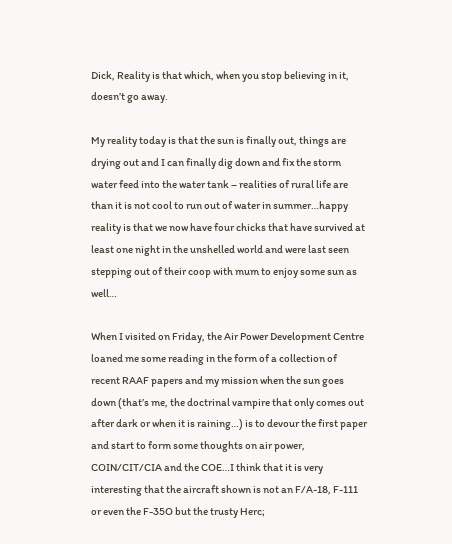Dick, Reality is that which, when you stop believing in it, doesn’t go away.

My reality today is that the sun is finally out, things are drying out and I can finally dig down and fix the storm water feed into the water tank – realities of rural life are than it is not cool to run out of water in summer…happy reality is that we now have four chicks that have survived at least one night in the unshelled world and were last seen stepping out of their coop with mum to enjoy some sun as well…

When I visited on Friday, the Air Power Development Centre loaned me some reading in the form of a collection of recent RAAF papers and my mission when the sun goes down (that’s me, the doctrinal vampire that only comes out after dark or when it is raining…) is to devour the first paper and start to form some thoughts on air power, COIN/CIT/CIA and the COE…I think that it is very interesting that the aircraft shown is not an F/A-18, F-111 or even the F-35O but the trusty Herc;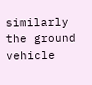similarly the ground vehicle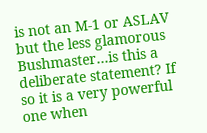is not an M-1 or ASLAV but the less glamorous Bushmaster…is this a deliberate statement? If so it is a very powerful one when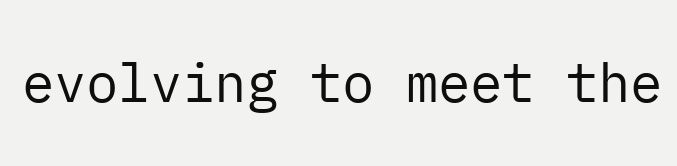evolving to meet the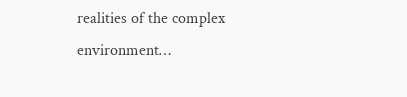realities of the complex environment…